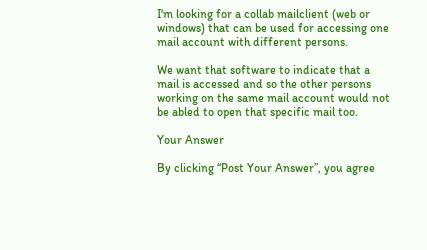I'm looking for a collab mailclient (web or windows) that can be used for accessing one mail account with different persons.

We want that software to indicate that a mail is accessed and so the other persons working on the same mail account would not be abled to open that specific mail too.

Your Answer

By clicking “Post Your Answer”, you agree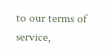to our terms of service,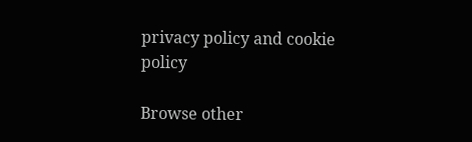privacy policy and cookie policy

Browse other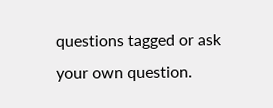questions tagged or ask your own question.